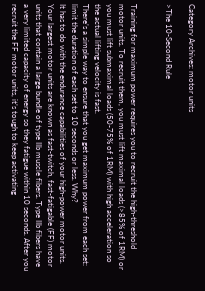Category Archives: motor units

>The 10-Second Rule


Training for maximum power requires you to recruit the high-threshold motor units. To recruit them, you must lift maximal loads (>85% of 1RM) or you must lift submaximal loads (50-75% of 1RM) with high acceleration so the actual lifting velocity is fast.
There’s a simple way to ensure that you get maximum power from each set: limit the duration of each set to 10 seconds or less. Why?
It has to do with the endurance capabilities of your high-power motor units. Your largest motor units are known as fast-twitch, fast-fatigable (FF) motor units that contain a large bundle of type IIb muscle fibers. Type IIb fibers have a very limited capacity of energy so they fatigue within 10 seconds. After you recruit the FF motor units, it’s tough to keep activating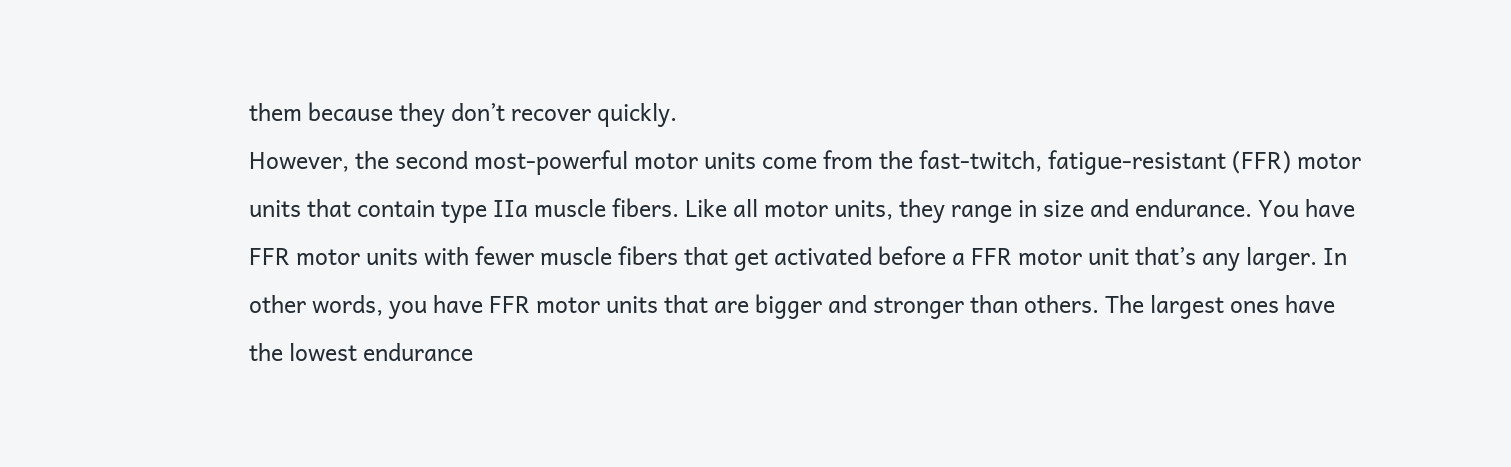them because they don’t recover quickly.
However, the second most-powerful motor units come from the fast-twitch, fatigue-resistant (FFR) motor units that contain type IIa muscle fibers. Like all motor units, they range in size and endurance. You have FFR motor units with fewer muscle fibers that get activated before a FFR motor unit that’s any larger. In other words, you have FFR motor units that are bigger and stronger than others. The largest ones have the lowest endurance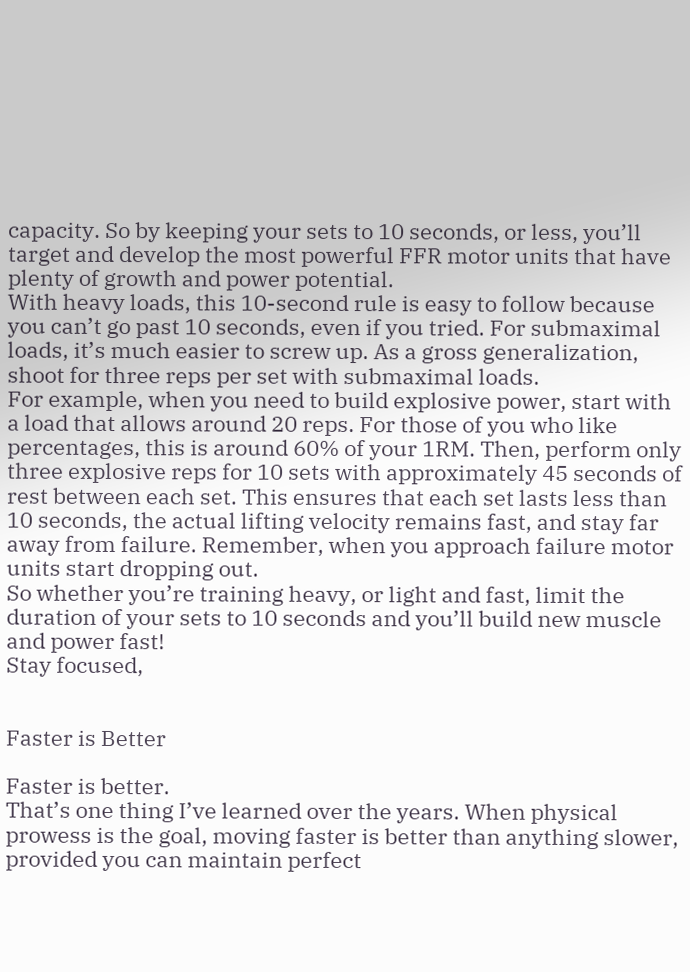capacity. So by keeping your sets to 10 seconds, or less, you’ll target and develop the most powerful FFR motor units that have plenty of growth and power potential.
With heavy loads, this 10-second rule is easy to follow because you can’t go past 10 seconds, even if you tried. For submaximal loads, it’s much easier to screw up. As a gross generalization, shoot for three reps per set with submaximal loads.
For example, when you need to build explosive power, start with a load that allows around 20 reps. For those of you who like percentages, this is around 60% of your 1RM. Then, perform only three explosive reps for 10 sets with approximately 45 seconds of rest between each set. This ensures that each set lasts less than 10 seconds, the actual lifting velocity remains fast, and stay far away from failure. Remember, when you approach failure motor units start dropping out.
So whether you’re training heavy, or light and fast, limit the duration of your sets to 10 seconds and you’ll build new muscle and power fast!
Stay focused,


Faster is Better

Faster is better.
That’s one thing I’ve learned over the years. When physical prowess is the goal, moving faster is better than anything slower, provided you can maintain perfect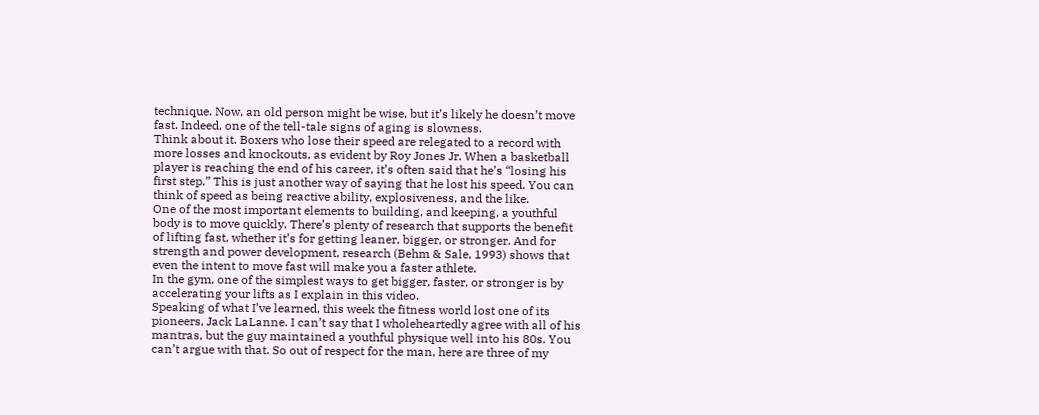technique. Now, an old person might be wise, but it’s likely he doesn’t move fast. Indeed, one of the tell-tale signs of aging is slowness.
Think about it. Boxers who lose their speed are relegated to a record with more losses and knockouts, as evident by Roy Jones Jr. When a basketball player is reaching the end of his career, it’s often said that he’s “losing his first step.” This is just another way of saying that he lost his speed. You can think of speed as being reactive ability, explosiveness, and the like.
One of the most important elements to building, and keeping, a youthful body is to move quickly. There’s plenty of research that supports the benefit of lifting fast, whether it’s for getting leaner, bigger, or stronger. And for strength and power development, research (Behm & Sale, 1993) shows that even the intent to move fast will make you a faster athlete.
In the gym, one of the simplest ways to get bigger, faster, or stronger is by accelerating your lifts as I explain in this video.
Speaking of what I’ve learned, this week the fitness world lost one of its pioneers, Jack LaLanne. I can’t say that I wholeheartedly agree with all of his mantras, but the guy maintained a youthful physique well into his 80s. You can’t argue with that. So out of respect for the man, here are three of my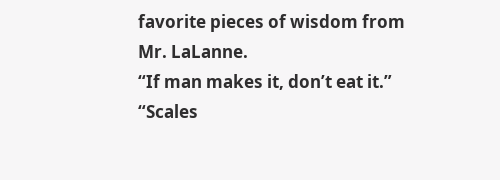favorite pieces of wisdom from Mr. LaLanne.
“If man makes it, don’t eat it.”
“Scales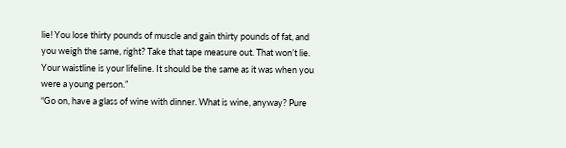lie! You lose thirty pounds of muscle and gain thirty pounds of fat, and you weigh the same, right? Take that tape measure out. That won’t lie. Your waistline is your lifeline. It should be the same as it was when you were a young person.”
“Go on, have a glass of wine with dinner. What is wine, anyway? Pure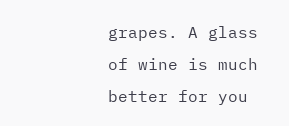grapes. A glass of wine is much better for you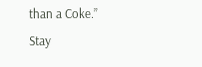than a Coke.”
Stay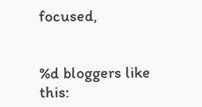focused,


%d bloggers like this: